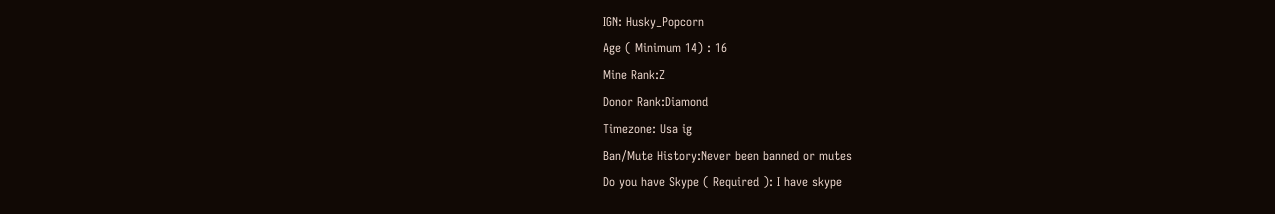IGN: Husky_Popcorn
Age ( Minimum 14) : 16
Mine Rank:Z
Donor Rank:Diamond
Timezone: Usa ig
Ban/Mute History:Never been banned or mutes
Do you have Skype ( Required ): I have skype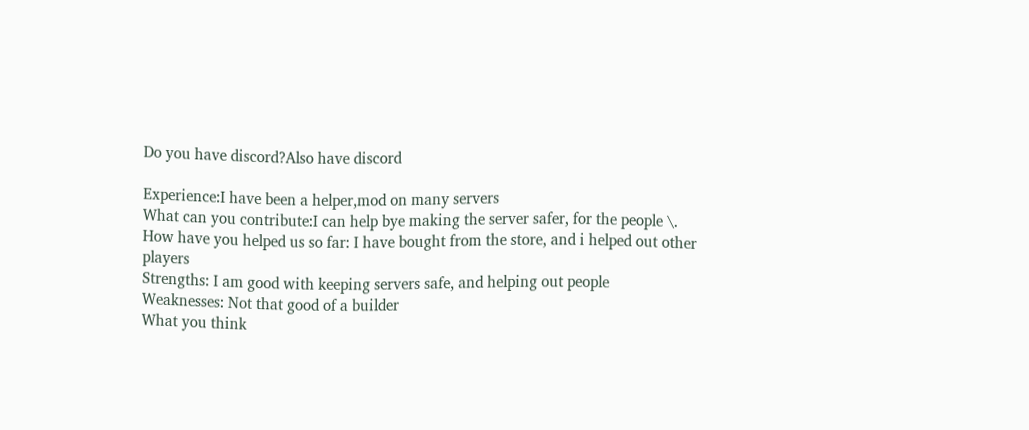Do you have discord?Also have discord

Experience:I have been a helper,mod on many servers
What can you contribute:I can help bye making the server safer, for the people \.
How have you helped us so far: I have bought from the store, and i helped out other players
Strengths: I am good with keeping servers safe, and helping out people
Weaknesses: Not that good of a builder
What you think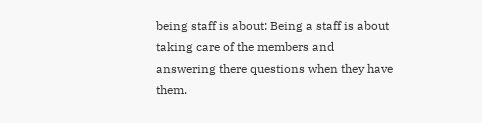being staff is about: Being a staff is about taking care of the members and answering there questions when they have them.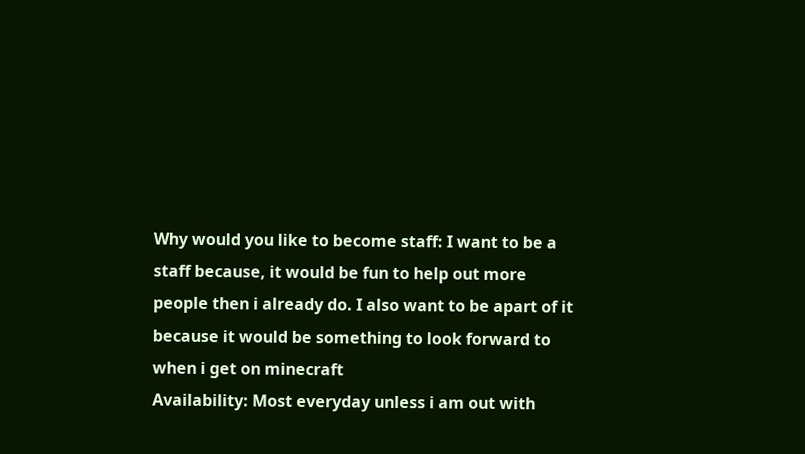Why would you like to become staff: I want to be a staff because, it would be fun to help out more people then i already do. I also want to be apart of it because it would be something to look forward to when i get on minecraft
Availability: Most everyday unless i am out with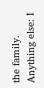the family.
Anything else: I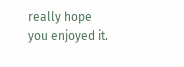really hope you enjoyed it.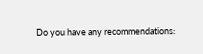Do you have any recommendations: